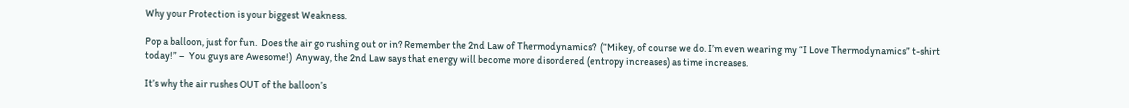Why your Protection is your biggest Weakness.

Pop a balloon, just for fun.  Does the air go rushing out or in? Remember the 2nd Law of Thermodynamics?  (“Mikey, of course we do. I’m even wearing my “I Love Thermodynamics” t-shirt today!” –  You guys are Awesome!)  Anyway, the 2nd Law says that energy will become more disordered (entropy increases) as time increases.

It’s why the air rushes OUT of the balloon’s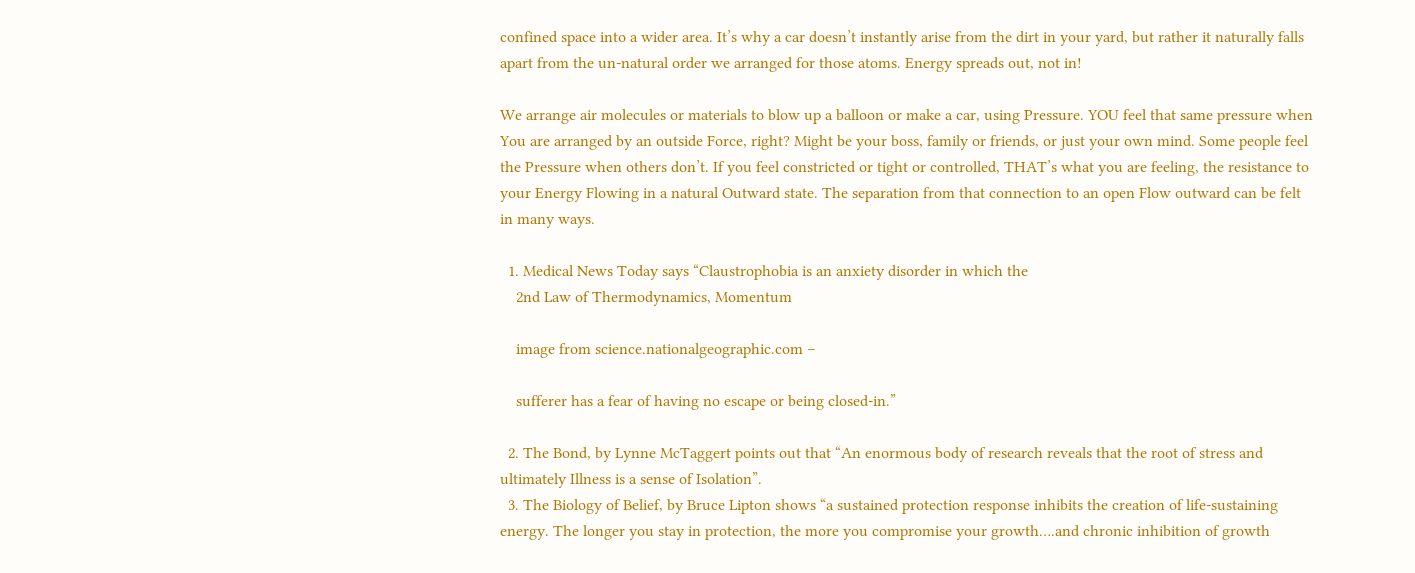confined space into a wider area. It’s why a car doesn’t instantly arise from the dirt in your yard, but rather it naturally falls apart from the un-natural order we arranged for those atoms. Energy spreads out, not in!

We arrange air molecules or materials to blow up a balloon or make a car, using Pressure. YOU feel that same pressure when You are arranged by an outside Force, right? Might be your boss, family or friends, or just your own mind. Some people feel the Pressure when others don’t. If you feel constricted or tight or controlled, THAT’s what you are feeling, the resistance to your Energy Flowing in a natural Outward state. The separation from that connection to an open Flow outward can be felt in many ways.

  1. Medical News Today says “Claustrophobia is an anxiety disorder in which the
    2nd Law of Thermodynamics, Momentum

    image from science.nationalgeographic.com –

    sufferer has a fear of having no escape or being closed-in.”

  2. The Bond, by Lynne McTaggert points out that “An enormous body of research reveals that the root of stress and ultimately Illness is a sense of Isolation”.
  3. The Biology of Belief, by Bruce Lipton shows “a sustained protection response inhibits the creation of life-sustaining energy. The longer you stay in protection, the more you compromise your growth….and chronic inhibition of growth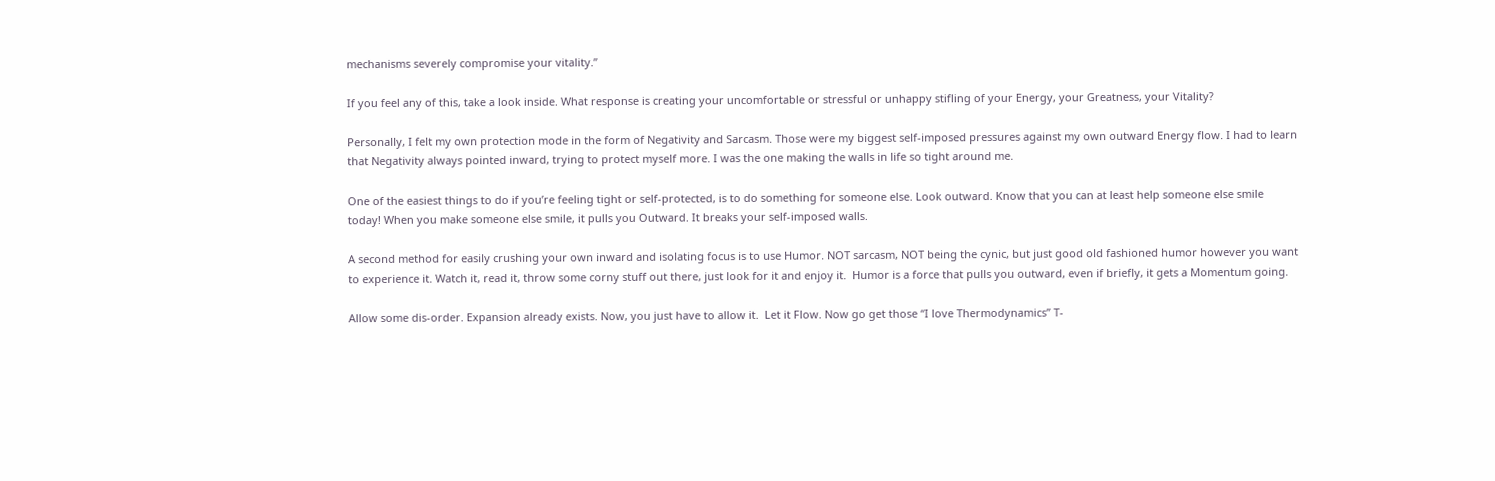mechanisms severely compromise your vitality.”

If you feel any of this, take a look inside. What response is creating your uncomfortable or stressful or unhappy stifling of your Energy, your Greatness, your Vitality?

Personally, I felt my own protection mode in the form of Negativity and Sarcasm. Those were my biggest self-imposed pressures against my own outward Energy flow. I had to learn that Negativity always pointed inward, trying to protect myself more. I was the one making the walls in life so tight around me.

One of the easiest things to do if you’re feeling tight or self-protected, is to do something for someone else. Look outward. Know that you can at least help someone else smile today! When you make someone else smile, it pulls you Outward. It breaks your self-imposed walls.

A second method for easily crushing your own inward and isolating focus is to use Humor. NOT sarcasm, NOT being the cynic, but just good old fashioned humor however you want to experience it. Watch it, read it, throw some corny stuff out there, just look for it and enjoy it.  Humor is a force that pulls you outward, even if briefly, it gets a Momentum going.

Allow some dis-order. Expansion already exists. Now, you just have to allow it.  Let it Flow. Now go get those “I love Thermodynamics” T-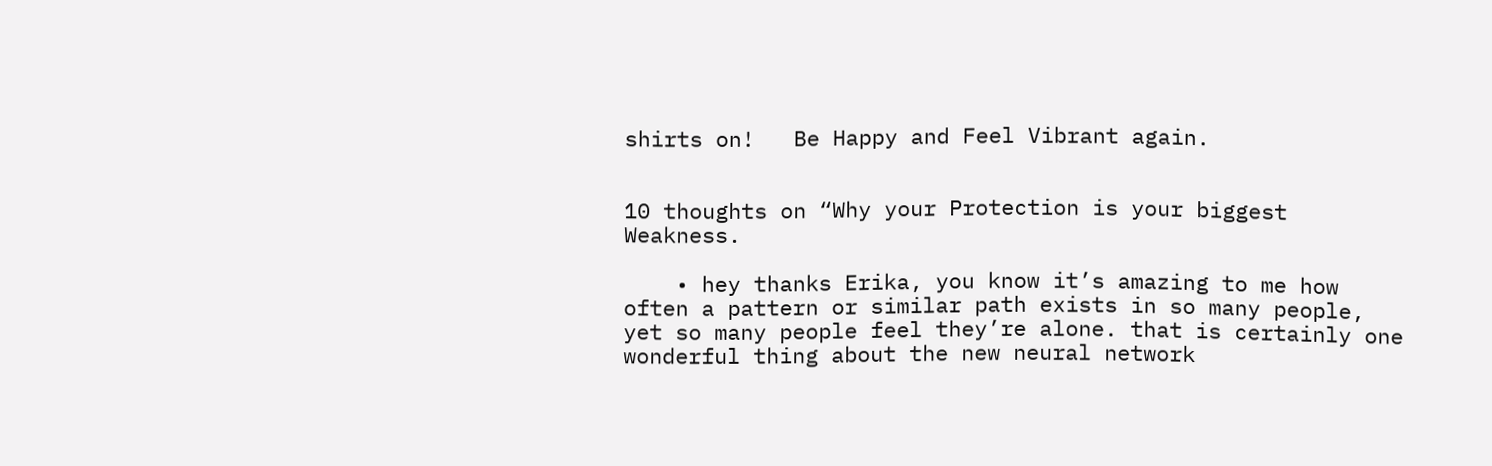shirts on!   Be Happy and Feel Vibrant again.


10 thoughts on “Why your Protection is your biggest Weakness.

    • hey thanks Erika, you know it’s amazing to me how often a pattern or similar path exists in so many people, yet so many people feel they’re alone. that is certainly one wonderful thing about the new neural network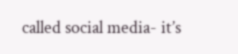called social media- it’s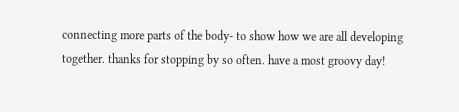connecting more parts of the body- to show how we are all developing together. thanks for stopping by so often. have a most groovy day!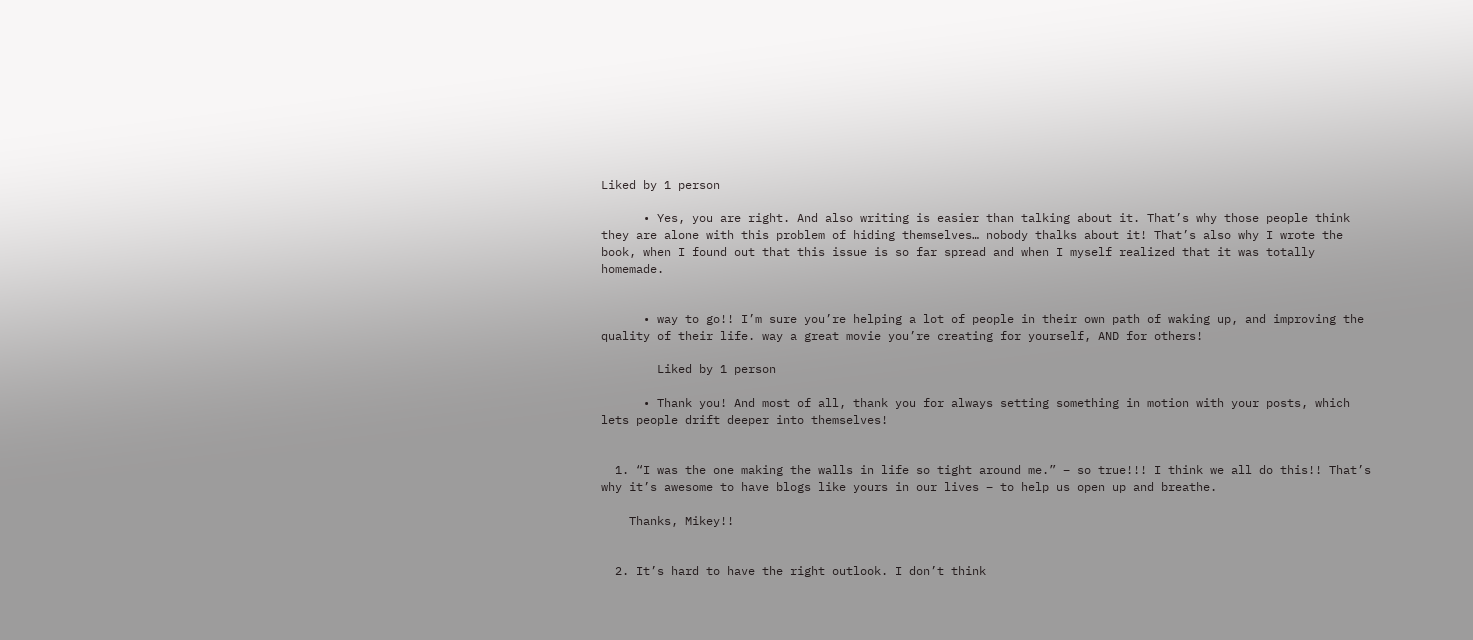Liked by 1 person

      • Yes, you are right. And also writing is easier than talking about it. That’s why those people think they are alone with this problem of hiding themselves… nobody thalks about it! That’s also why I wrote the book, when I found out that this issue is so far spread and when I myself realized that it was totally homemade.


      • way to go!! I’m sure you’re helping a lot of people in their own path of waking up, and improving the quality of their life. way a great movie you’re creating for yourself, AND for others!

        Liked by 1 person

      • Thank you! And most of all, thank you for always setting something in motion with your posts, which lets people drift deeper into themselves!


  1. “I was the one making the walls in life so tight around me.” – so true!!! I think we all do this!! That’s why it’s awesome to have blogs like yours in our lives – to help us open up and breathe.

    Thanks, Mikey!!


  2. It’s hard to have the right outlook. I don’t think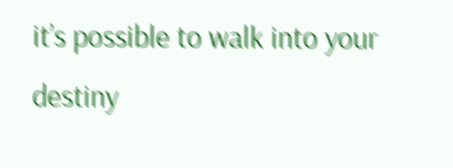it’s possible to walk into your destiny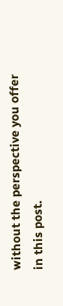without the perspective you offer in this post.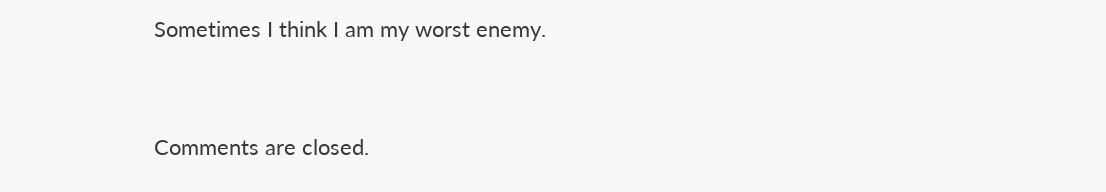Sometimes I think I am my worst enemy.


Comments are closed.